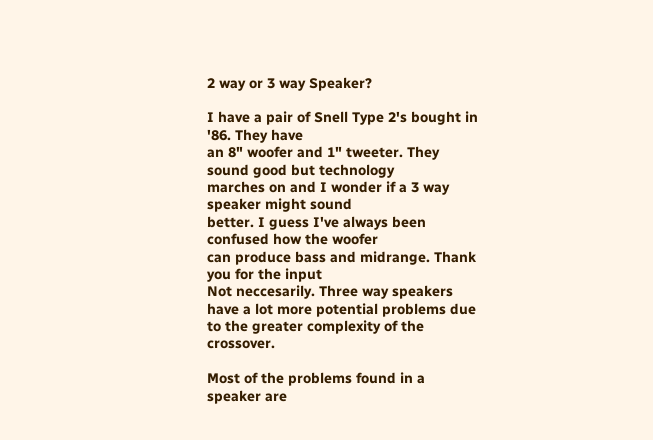2 way or 3 way Speaker?

I have a pair of Snell Type 2's bought in '86. They have
an 8" woofer and 1" tweeter. They sound good but technology
marches on and I wonder if a 3 way speaker might sound
better. I guess I've always been confused how the woofer
can produce bass and midrange. Thank you for the input
Not neccesarily. Three way speakers have a lot more potential problems due to the greater complexity of the crossover.

Most of the problems found in a speaker are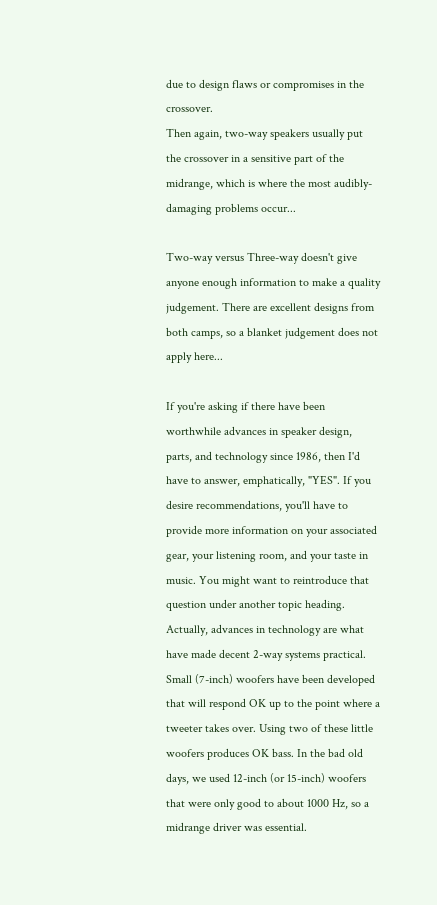due to design flaws or compromises in the crossover.
Then again, two-way speakers usually put the crossover in a sensitive part of the midrange, which is where the most audibly-damaging problems occur...

Two-way versus Three-way doesn't give anyone enough information to make a quality judgement. There are excellent designs from both camps, so a blanket judgement does not apply here...

If you're asking if there have been worthwhile advances in speaker design, parts, and technology since 1986, then I'd have to answer, emphatically, "YES". If you desire recommendations, you'll have to provide more information on your associated gear, your listening room, and your taste in music. You might want to reintroduce that question under another topic heading.
Actually, advances in technology are what have made decent 2-way systems practical. Small (7-inch) woofers have been developed that will respond OK up to the point where a tweeter takes over. Using two of these little woofers produces OK bass. In the bad old days, we used 12-inch (or 15-inch) woofers that were only good to about 1000 Hz, so a midrange driver was essential.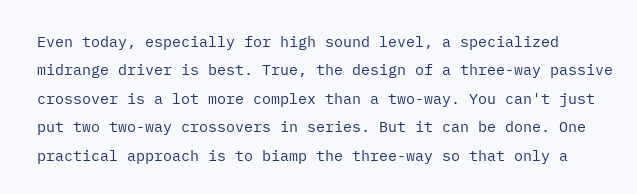Even today, especially for high sound level, a specialized midrange driver is best. True, the design of a three-way passive crossover is a lot more complex than a two-way. You can't just put two two-way crossovers in series. But it can be done. One practical approach is to biamp the three-way so that only a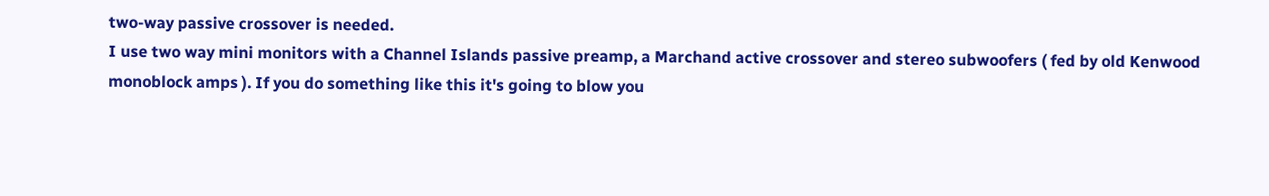two-way passive crossover is needed.
I use two way mini monitors with a Channel Islands passive preamp, a Marchand active crossover and stereo subwoofers ( fed by old Kenwood monoblock amps ). If you do something like this it's going to blow you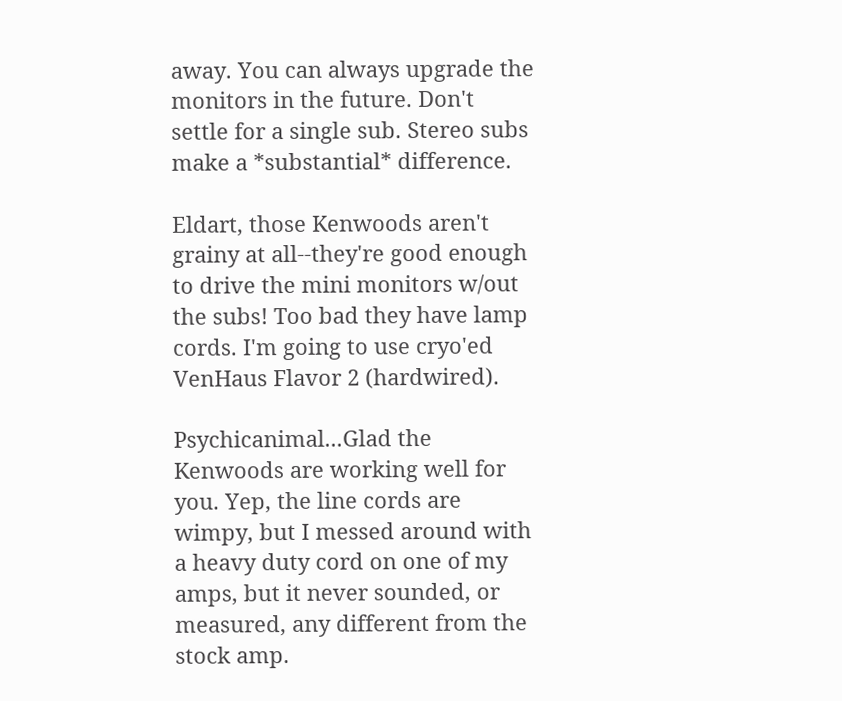away. You can always upgrade the monitors in the future. Don't settle for a single sub. Stereo subs make a *substantial* difference.

Eldart, those Kenwoods aren't grainy at all--they're good enough to drive the mini monitors w/out the subs! Too bad they have lamp cords. I'm going to use cryo'ed VenHaus Flavor 2 (hardwired).

Psychicanimal...Glad the Kenwoods are working well for you. Yep, the line cords are wimpy, but I messed around with a heavy duty cord on one of my amps, but it never sounded, or measured, any different from the stock amp.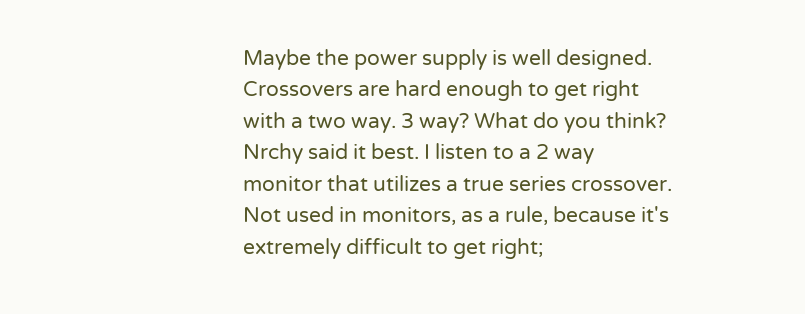Maybe the power supply is well designed.
Crossovers are hard enough to get right with a two way. 3 way? What do you think? Nrchy said it best. I listen to a 2 way monitor that utilizes a true series crossover. Not used in monitors, as a rule, because it's extremely difficult to get right;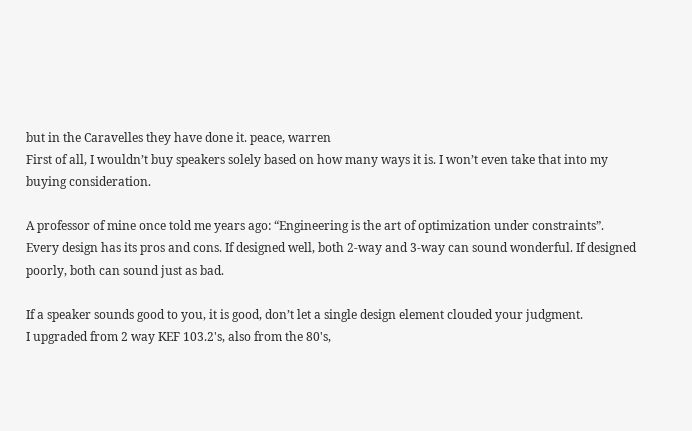but in the Caravelles they have done it. peace, warren
First of all, I wouldn’t buy speakers solely based on how many ways it is. I won’t even take that into my buying consideration.

A professor of mine once told me years ago: “Engineering is the art of optimization under constraints”. Every design has its pros and cons. If designed well, both 2-way and 3-way can sound wonderful. If designed poorly, both can sound just as bad.

If a speaker sounds good to you, it is good, don’t let a single design element clouded your judgment.
I upgraded from 2 way KEF 103.2's, also from the 80's,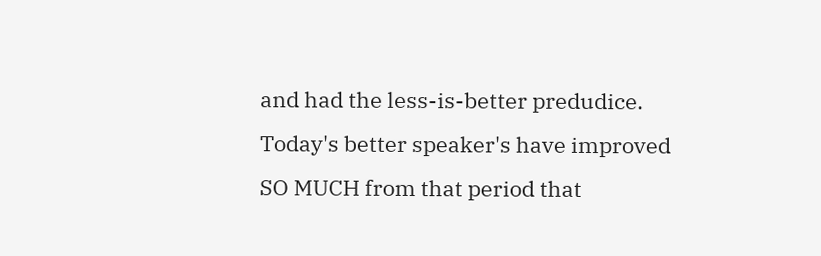and had the less-is-better predudice. Today's better speaker's have improved SO MUCH from that period that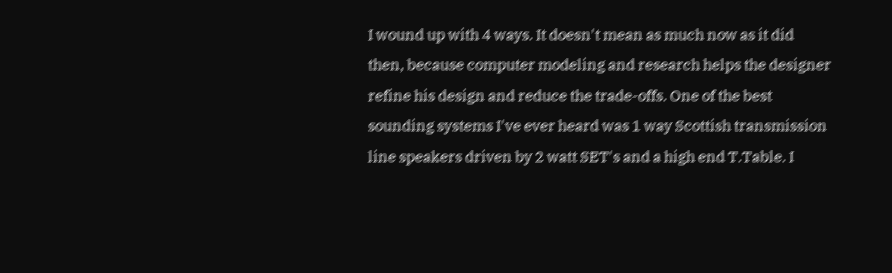I wound up with 4 ways. It doesn't mean as much now as it did then, because computer modeling and research helps the designer refine his design and reduce the trade-offs. One of the best sounding systems I've ever heard was 1 way Scottish transmission line speakers driven by 2 watt SET's and a high end T.Table. I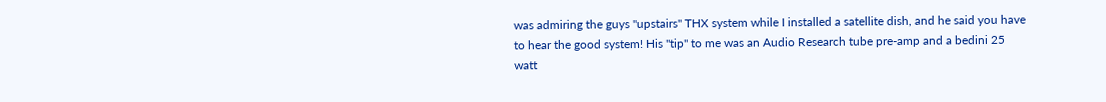was admiring the guys "upstairs" THX system while I installed a satellite dish, and he said you have to hear the good system! His "tip" to me was an Audio Research tube pre-amp and a bedini 25 watt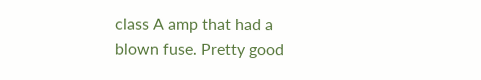class A amp that had a blown fuse. Pretty good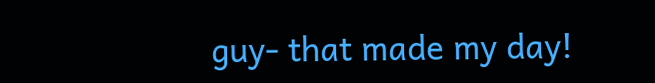guy- that made my day!